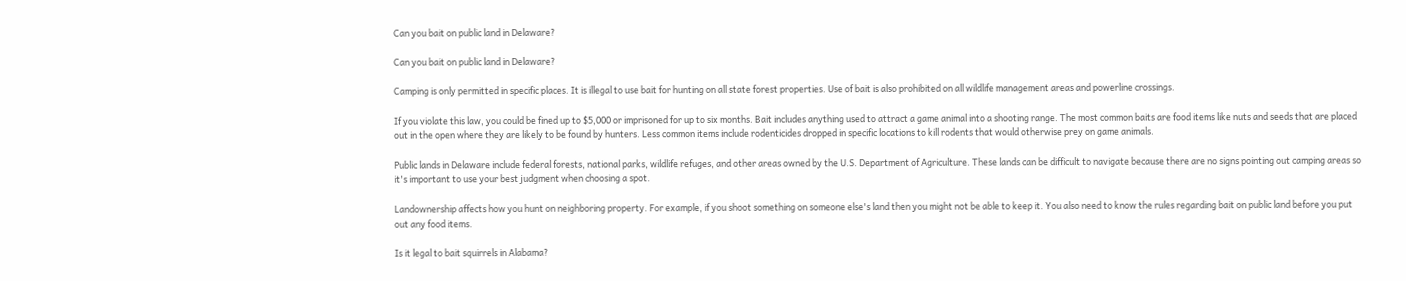Can you bait on public land in Delaware?

Can you bait on public land in Delaware?

Camping is only permitted in specific places. It is illegal to use bait for hunting on all state forest properties. Use of bait is also prohibited on all wildlife management areas and powerline crossings.

If you violate this law, you could be fined up to $5,000 or imprisoned for up to six months. Bait includes anything used to attract a game animal into a shooting range. The most common baits are food items like nuts and seeds that are placed out in the open where they are likely to be found by hunters. Less common items include rodenticides dropped in specific locations to kill rodents that would otherwise prey on game animals.

Public lands in Delaware include federal forests, national parks, wildlife refuges, and other areas owned by the U.S. Department of Agriculture. These lands can be difficult to navigate because there are no signs pointing out camping areas so it's important to use your best judgment when choosing a spot.

Landownership affects how you hunt on neighboring property. For example, if you shoot something on someone else's land then you might not be able to keep it. You also need to know the rules regarding bait on public land before you put out any food items.

Is it legal to bait squirrels in Alabama?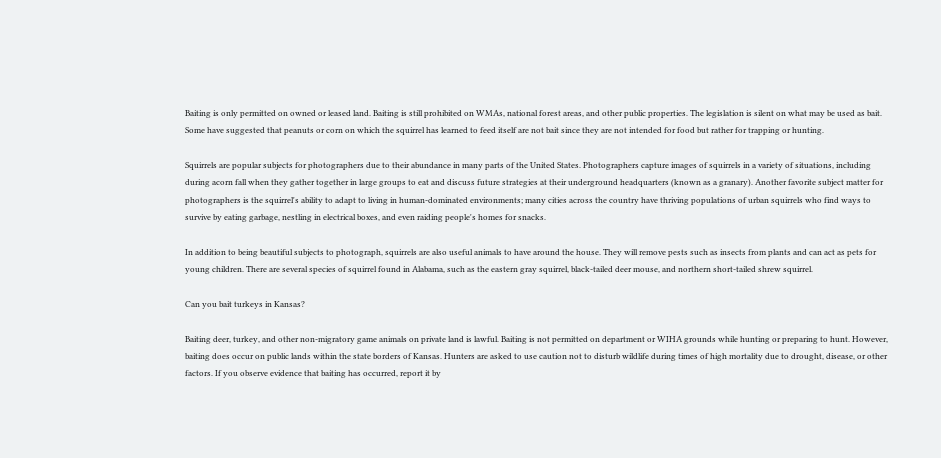Baiting is only permitted on owned or leased land. Baiting is still prohibited on WMAs, national forest areas, and other public properties. The legislation is silent on what may be used as bait. Some have suggested that peanuts or corn on which the squirrel has learned to feed itself are not bait since they are not intended for food but rather for trapping or hunting.

Squirrels are popular subjects for photographers due to their abundance in many parts of the United States. Photographers capture images of squirrels in a variety of situations, including during acorn fall when they gather together in large groups to eat and discuss future strategies at their underground headquarters (known as a granary). Another favorite subject matter for photographers is the squirrel's ability to adapt to living in human-dominated environments; many cities across the country have thriving populations of urban squirrels who find ways to survive by eating garbage, nestling in electrical boxes, and even raiding people's homes for snacks.

In addition to being beautiful subjects to photograph, squirrels are also useful animals to have around the house. They will remove pests such as insects from plants and can act as pets for young children. There are several species of squirrel found in Alabama, such as the eastern gray squirrel, black-tailed deer mouse, and northern short-tailed shrew squirrel.

Can you bait turkeys in Kansas?

Baiting deer, turkey, and other non-migratory game animals on private land is lawful. Baiting is not permitted on department or WIHA grounds while hunting or preparing to hunt. However, baiting does occur on public lands within the state borders of Kansas. Hunters are asked to use caution not to disturb wildlife during times of high mortality due to drought, disease, or other factors. If you observe evidence that baiting has occurred, report it by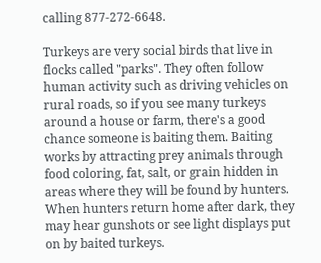calling 877-272-6648.

Turkeys are very social birds that live in flocks called "parks". They often follow human activity such as driving vehicles on rural roads, so if you see many turkeys around a house or farm, there's a good chance someone is baiting them. Baiting works by attracting prey animals through food coloring, fat, salt, or grain hidden in areas where they will be found by hunters. When hunters return home after dark, they may hear gunshots or see light displays put on by baited turkeys.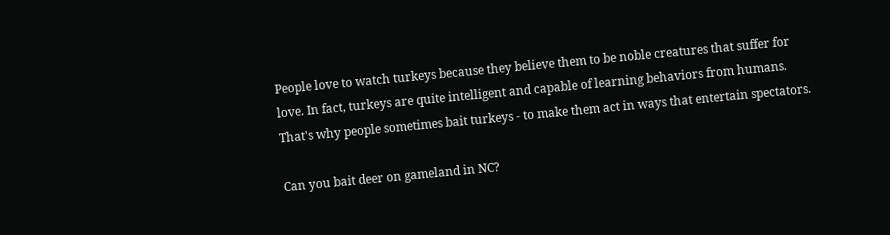People love to watch turkeys because they believe them to be noble creatures that suffer for love. In fact, turkeys are quite intelligent and capable of learning behaviors from humans. That's why people sometimes bait turkeys - to make them act in ways that entertain spectators.

Can you bait deer on gameland in NC?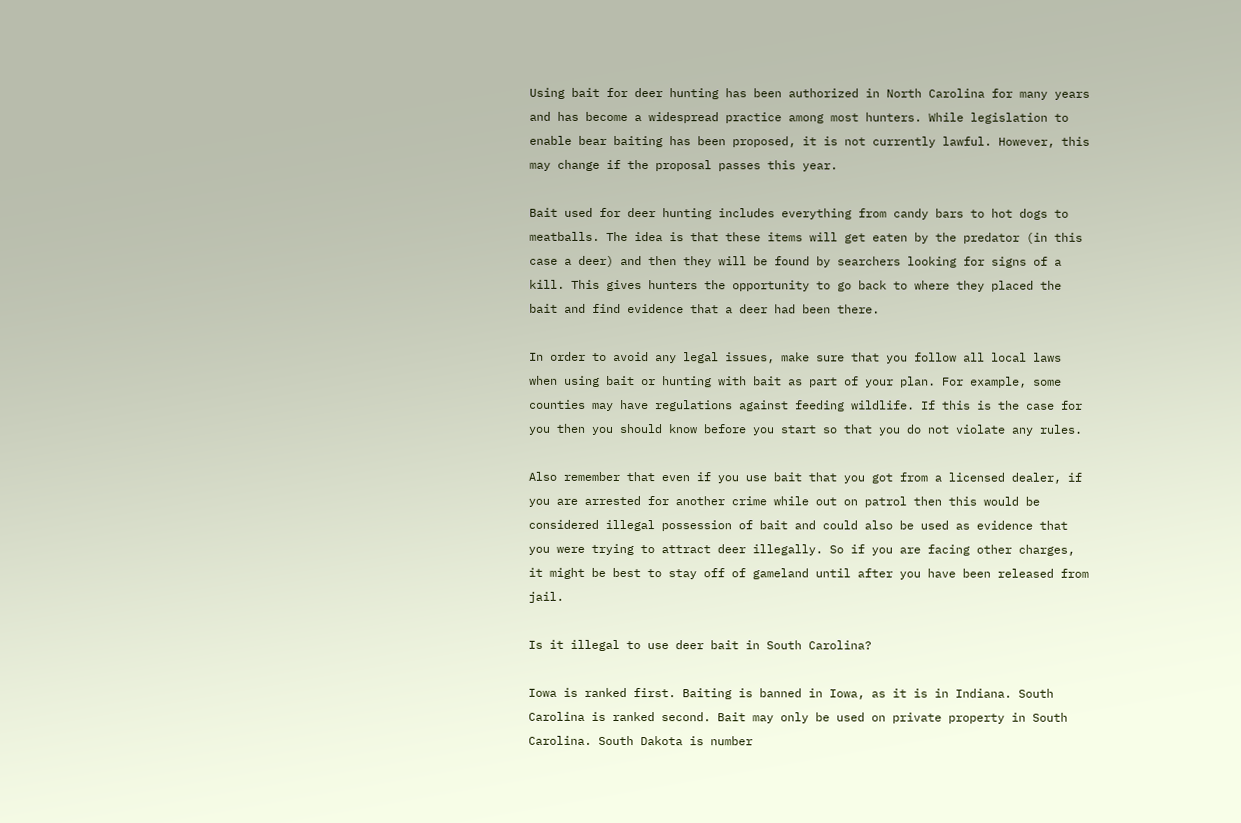Using bait for deer hunting has been authorized in North Carolina for many years and has become a widespread practice among most hunters. While legislation to enable bear baiting has been proposed, it is not currently lawful. However, this may change if the proposal passes this year.

Bait used for deer hunting includes everything from candy bars to hot dogs to meatballs. The idea is that these items will get eaten by the predator (in this case a deer) and then they will be found by searchers looking for signs of a kill. This gives hunters the opportunity to go back to where they placed the bait and find evidence that a deer had been there.

In order to avoid any legal issues, make sure that you follow all local laws when using bait or hunting with bait as part of your plan. For example, some counties may have regulations against feeding wildlife. If this is the case for you then you should know before you start so that you do not violate any rules.

Also remember that even if you use bait that you got from a licensed dealer, if you are arrested for another crime while out on patrol then this would be considered illegal possession of bait and could also be used as evidence that you were trying to attract deer illegally. So if you are facing other charges, it might be best to stay off of gameland until after you have been released from jail.

Is it illegal to use deer bait in South Carolina?

Iowa is ranked first. Baiting is banned in Iowa, as it is in Indiana. South Carolina is ranked second. Bait may only be used on private property in South Carolina. South Dakota is number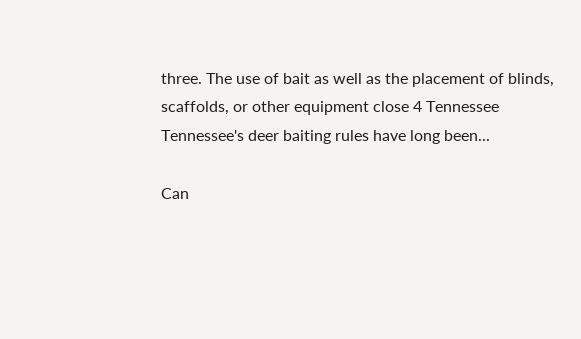three. The use of bait as well as the placement of blinds, scaffolds, or other equipment close 4 Tennessee Tennessee's deer baiting rules have long been...

Can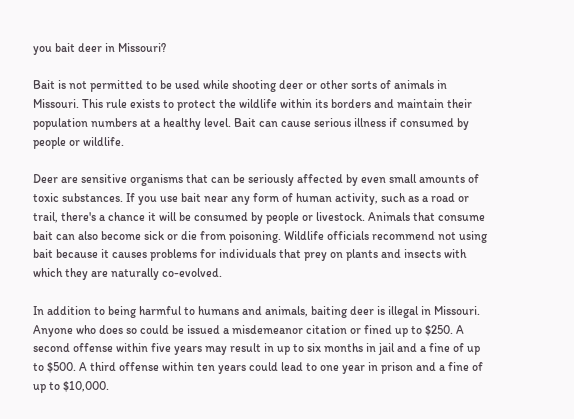you bait deer in Missouri?

Bait is not permitted to be used while shooting deer or other sorts of animals in Missouri. This rule exists to protect the wildlife within its borders and maintain their population numbers at a healthy level. Bait can cause serious illness if consumed by people or wildlife.

Deer are sensitive organisms that can be seriously affected by even small amounts of toxic substances. If you use bait near any form of human activity, such as a road or trail, there's a chance it will be consumed by people or livestock. Animals that consume bait can also become sick or die from poisoning. Wildlife officials recommend not using bait because it causes problems for individuals that prey on plants and insects with which they are naturally co-evolved.

In addition to being harmful to humans and animals, baiting deer is illegal in Missouri. Anyone who does so could be issued a misdemeanor citation or fined up to $250. A second offense within five years may result in up to six months in jail and a fine of up to $500. A third offense within ten years could lead to one year in prison and a fine of up to $10,000.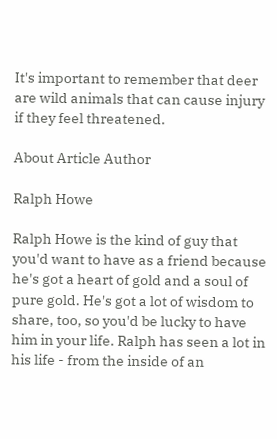It's important to remember that deer are wild animals that can cause injury if they feel threatened.

About Article Author

Ralph Howe

Ralph Howe is the kind of guy that you'd want to have as a friend because he's got a heart of gold and a soul of pure gold. He's got a lot of wisdom to share, too, so you'd be lucky to have him in your life. Ralph has seen a lot in his life - from the inside of an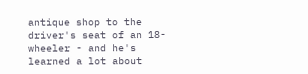antique shop to the driver's seat of an 18-wheeler - and he's learned a lot about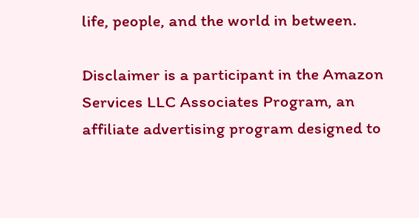life, people, and the world in between.

Disclaimer is a participant in the Amazon Services LLC Associates Program, an affiliate advertising program designed to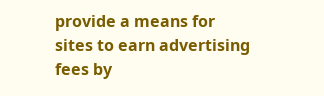provide a means for sites to earn advertising fees by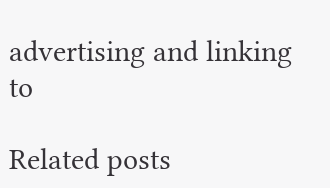advertising and linking to

Related posts